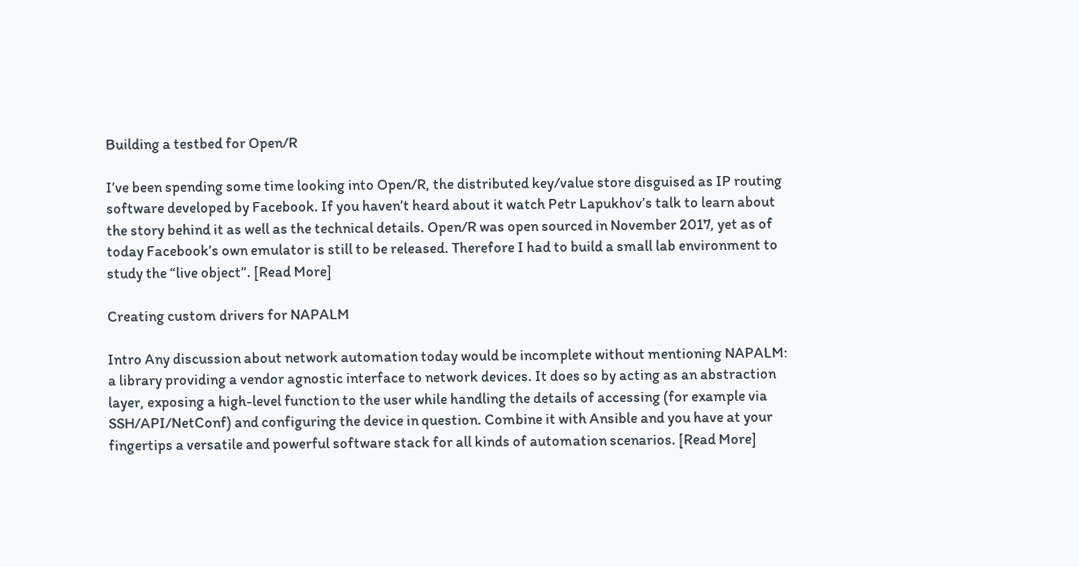Building a testbed for Open/R

I’ve been spending some time looking into Open/R, the distributed key/value store disguised as IP routing software developed by Facebook. If you haven’t heard about it watch Petr Lapukhov’s talk to learn about the story behind it as well as the technical details. Open/R was open sourced in November 2017, yet as of today Facebook’s own emulator is still to be released. Therefore I had to build a small lab environment to study the “live object”. [Read More]

Creating custom drivers for NAPALM

Intro Any discussion about network automation today would be incomplete without mentioning NAPALM: a library providing a vendor agnostic interface to network devices. It does so by acting as an abstraction layer, exposing a high-level function to the user while handling the details of accessing (for example via SSH/API/NetConf) and configuring the device in question. Combine it with Ansible and you have at your fingertips a versatile and powerful software stack for all kinds of automation scenarios. [Read More]